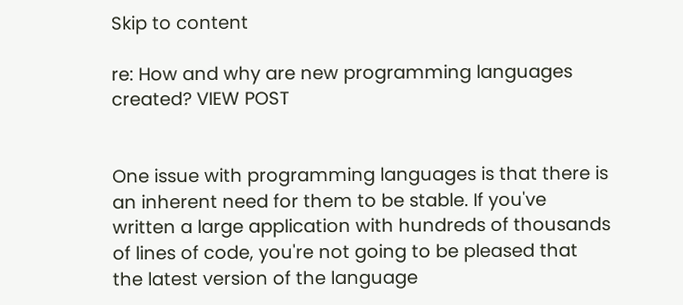Skip to content

re: How and why are new programming languages created? VIEW POST


One issue with programming languages is that there is an inherent need for them to be stable. If you've written a large application with hundreds of thousands of lines of code, you're not going to be pleased that the latest version of the language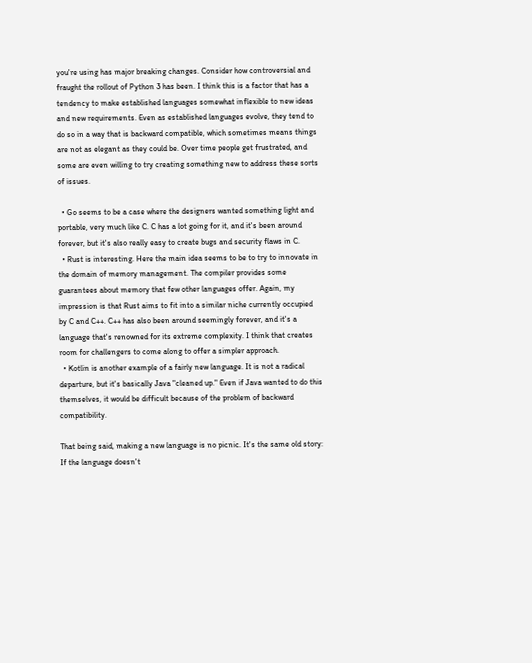you're using has major breaking changes. Consider how controversial and fraught the rollout of Python 3 has been. I think this is a factor that has a tendency to make established languages somewhat inflexible to new ideas and new requirements. Even as established languages evolve, they tend to do so in a way that is backward compatible, which sometimes means things are not as elegant as they could be. Over time people get frustrated, and some are even willing to try creating something new to address these sorts of issues.

  • Go seems to be a case where the designers wanted something light and portable, very much like C. C has a lot going for it, and it's been around forever, but it's also really easy to create bugs and security flaws in C.
  • Rust is interesting. Here the main idea seems to be to try to innovate in the domain of memory management. The compiler provides some guarantees about memory that few other languages offer. Again, my impression is that Rust aims to fit into a similar niche currently occupied by C and C++. C++ has also been around seemingly forever, and it's a language that's renowned for its extreme complexity. I think that creates room for challengers to come along to offer a simpler approach.
  • Kotlin is another example of a fairly new language. It is not a radical departure, but it's basically Java "cleaned up." Even if Java wanted to do this themselves, it would be difficult because of the problem of backward compatibility.

That being said, making a new language is no picnic. It's the same old story: If the language doesn't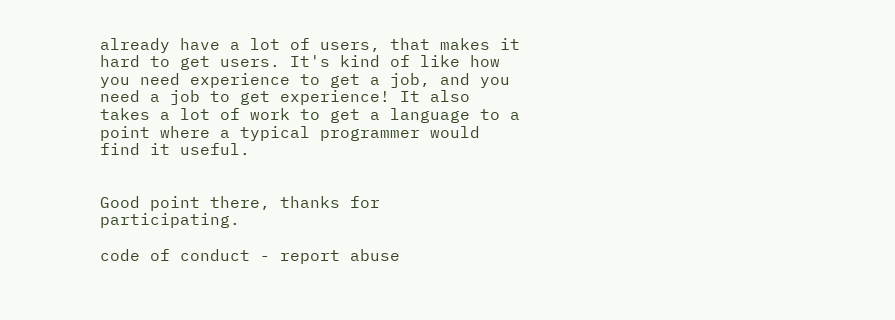already have a lot of users, that makes it hard to get users. It's kind of like how you need experience to get a job, and you need a job to get experience! It also takes a lot of work to get a language to a point where a typical programmer would find it useful.


Good point there, thanks for participating.

code of conduct - report abuse